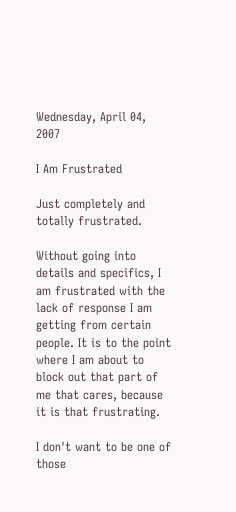Wednesday, April 04, 2007

I Am Frustrated

Just completely and totally frustrated.

Without going into details and specifics, I am frustrated with the lack of response I am getting from certain people. It is to the point where I am about to block out that part of me that cares, because it is that frustrating.

I don't want to be one of those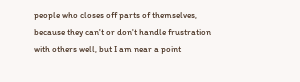people who closes off parts of themselves, because they can't or don't handle frustration with others well, but I am near a point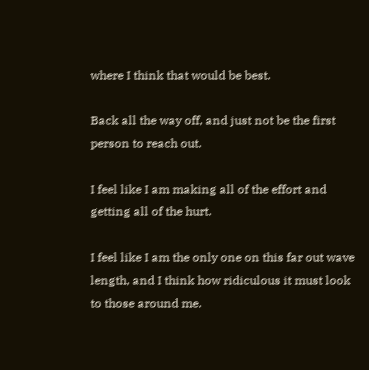where I think that would be best.

Back all the way off, and just not be the first person to reach out.

I feel like I am making all of the effort and getting all of the hurt.

I feel like I am the only one on this far out wave length, and I think how ridiculous it must look to those around me.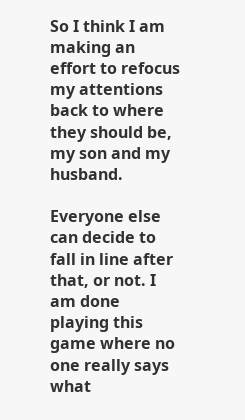So I think I am making an effort to refocus my attentions back to where they should be, my son and my husband.

Everyone else can decide to fall in line after that, or not. I am done playing this game where no one really says what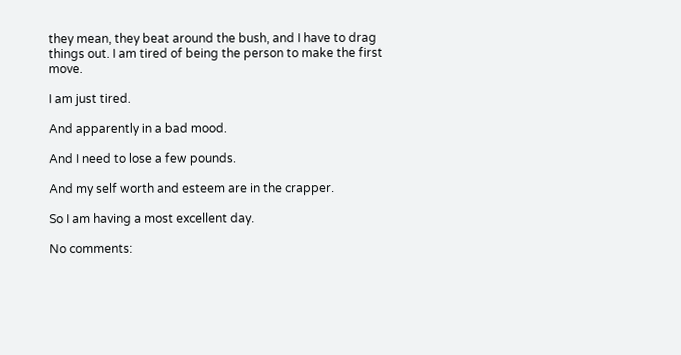they mean, they beat around the bush, and I have to drag things out. I am tired of being the person to make the first move.

I am just tired.

And apparently in a bad mood.

And I need to lose a few pounds.

And my self worth and esteem are in the crapper.

So I am having a most excellent day.

No comments: